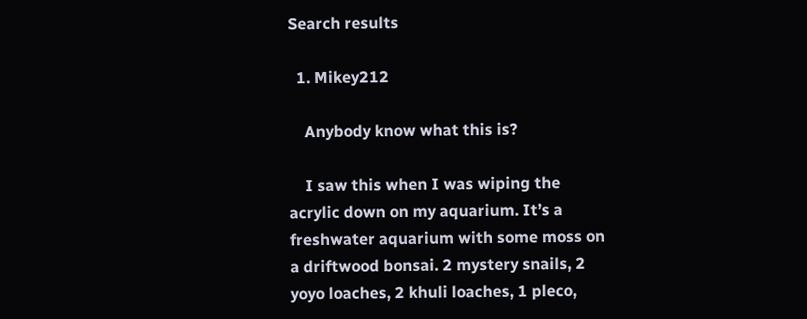Search results

  1. Mikey212

    Anybody know what this is?

    I saw this when I was wiping the acrylic down on my aquarium. It’s a freshwater aquarium with some moss on a driftwood bonsai. 2 mystery snails, 2 yoyo loaches, 2 khuli loaches, 1 pleco,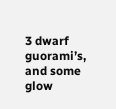3 dwarf guorami’s, and some glow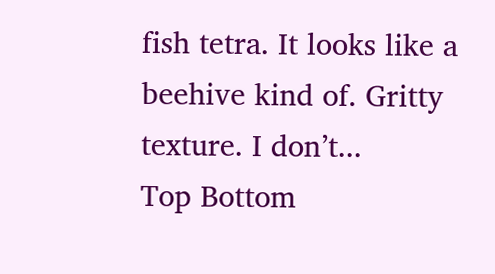fish tetra. It looks like a beehive kind of. Gritty texture. I don’t...
Top Bottom